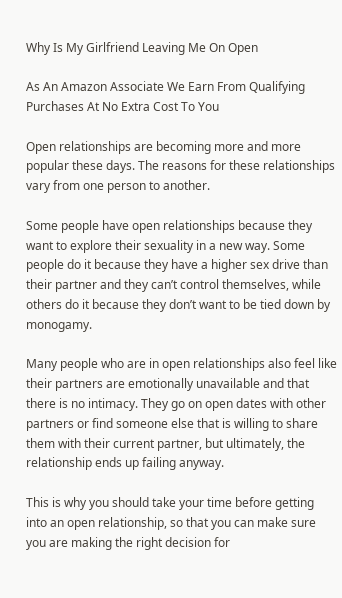Why Is My Girlfriend Leaving Me On Open

As An Amazon Associate We Earn From Qualifying Purchases At No Extra Cost To You

Open relationships are becoming more and more popular these days. The reasons for these relationships vary from one person to another.

Some people have open relationships because they want to explore their sexuality in a new way. Some people do it because they have a higher sex drive than their partner and they can’t control themselves, while others do it because they don’t want to be tied down by monogamy.

Many people who are in open relationships also feel like their partners are emotionally unavailable and that there is no intimacy. They go on open dates with other partners or find someone else that is willing to share them with their current partner, but ultimately, the relationship ends up failing anyway.

This is why you should take your time before getting into an open relationship, so that you can make sure you are making the right decision for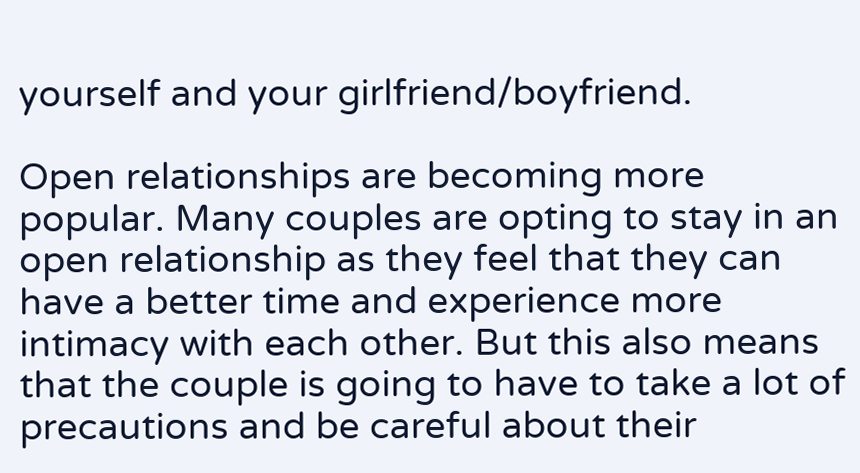yourself and your girlfriend/boyfriend.

Open relationships are becoming more popular. Many couples are opting to stay in an open relationship as they feel that they can have a better time and experience more intimacy with each other. But this also means that the couple is going to have to take a lot of precautions and be careful about their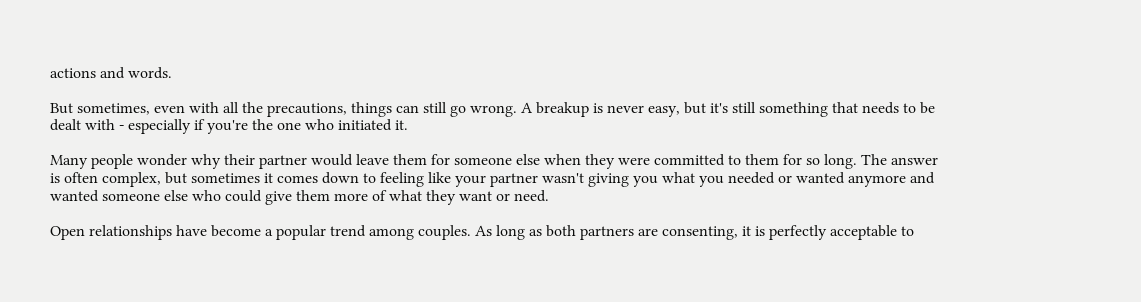actions and words.

But sometimes, even with all the precautions, things can still go wrong. A breakup is never easy, but it's still something that needs to be dealt with - especially if you're the one who initiated it.

Many people wonder why their partner would leave them for someone else when they were committed to them for so long. The answer is often complex, but sometimes it comes down to feeling like your partner wasn't giving you what you needed or wanted anymore and wanted someone else who could give them more of what they want or need.

Open relationships have become a popular trend among couples. As long as both partners are consenting, it is perfectly acceptable to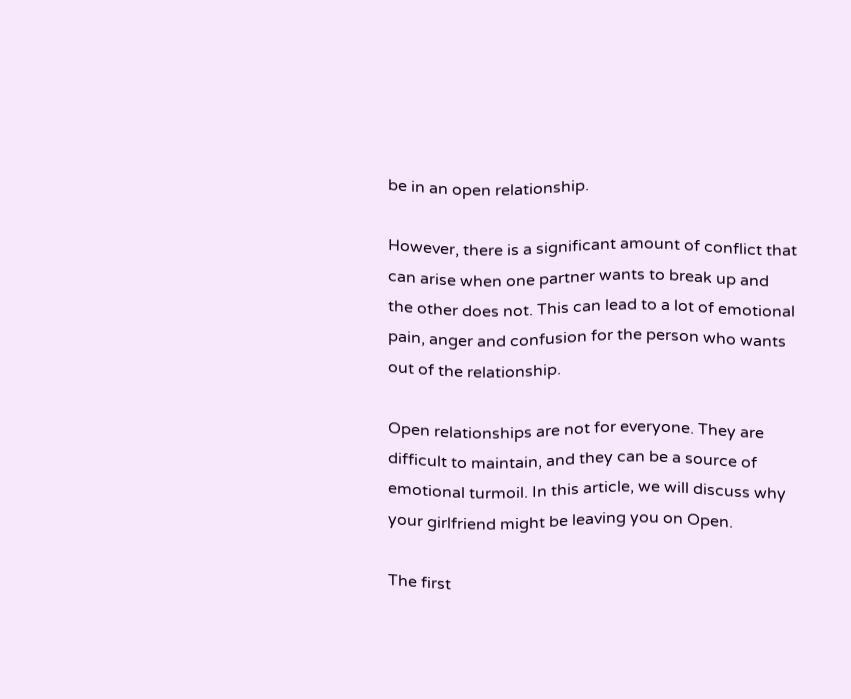be in an open relationship.

However, there is a significant amount of conflict that can arise when one partner wants to break up and the other does not. This can lead to a lot of emotional pain, anger and confusion for the person who wants out of the relationship.

Open relationships are not for everyone. They are difficult to maintain, and they can be a source of emotional turmoil. In this article, we will discuss why your girlfriend might be leaving you on Open.

The first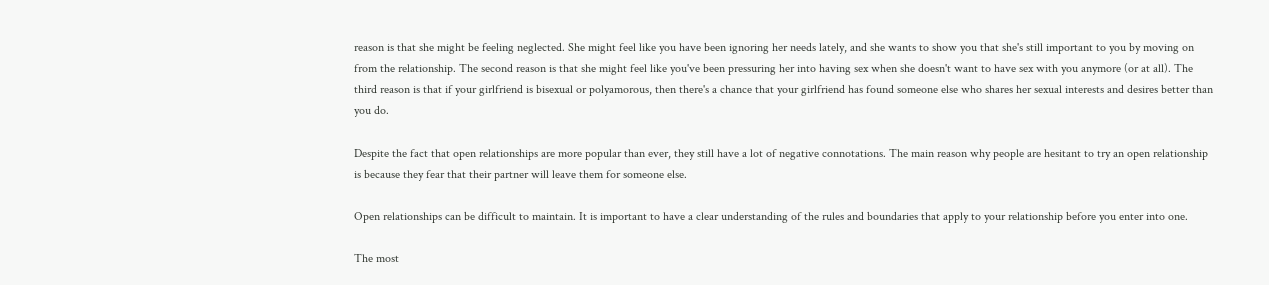reason is that she might be feeling neglected. She might feel like you have been ignoring her needs lately, and she wants to show you that she's still important to you by moving on from the relationship. The second reason is that she might feel like you've been pressuring her into having sex when she doesn't want to have sex with you anymore (or at all). The third reason is that if your girlfriend is bisexual or polyamorous, then there's a chance that your girlfriend has found someone else who shares her sexual interests and desires better than you do.

Despite the fact that open relationships are more popular than ever, they still have a lot of negative connotations. The main reason why people are hesitant to try an open relationship is because they fear that their partner will leave them for someone else.

Open relationships can be difficult to maintain. It is important to have a clear understanding of the rules and boundaries that apply to your relationship before you enter into one.

The most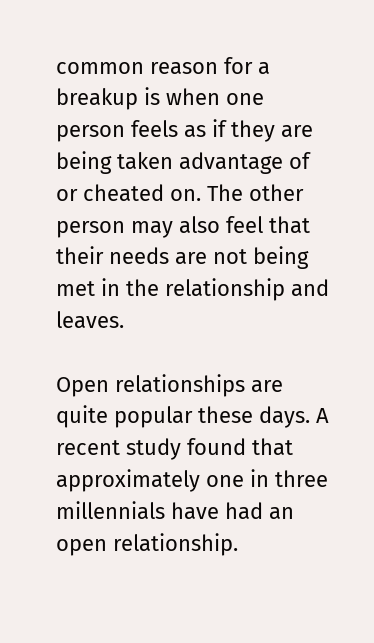common reason for a breakup is when one person feels as if they are being taken advantage of or cheated on. The other person may also feel that their needs are not being met in the relationship and leaves.

Open relationships are quite popular these days. A recent study found that approximately one in three millennials have had an open relationship.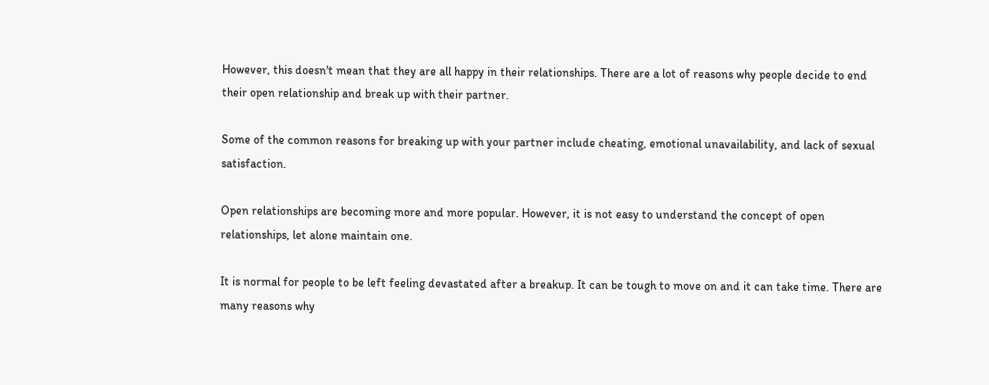However, this doesn't mean that they are all happy in their relationships. There are a lot of reasons why people decide to end their open relationship and break up with their partner.

Some of the common reasons for breaking up with your partner include cheating, emotional unavailability, and lack of sexual satisfaction.

Open relationships are becoming more and more popular. However, it is not easy to understand the concept of open relationships, let alone maintain one.

It is normal for people to be left feeling devastated after a breakup. It can be tough to move on and it can take time. There are many reasons why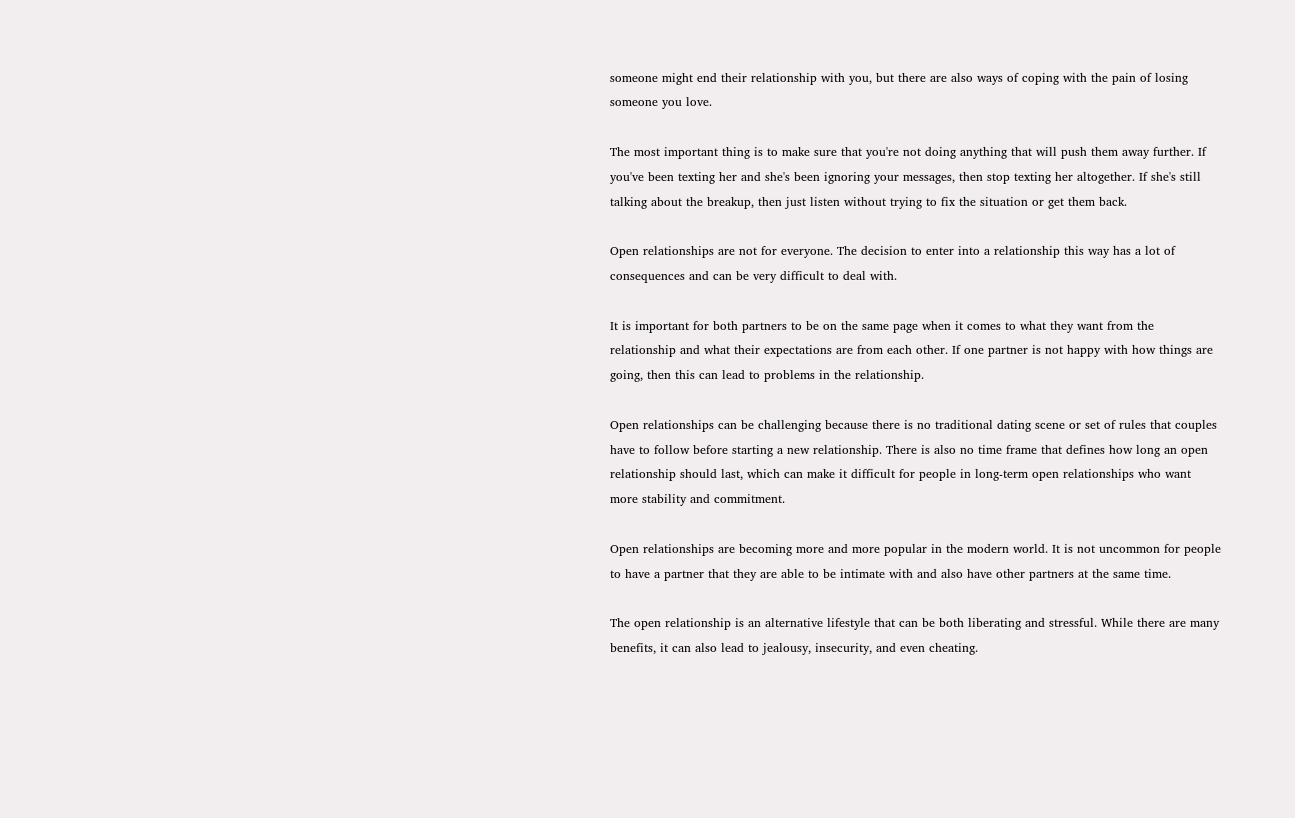someone might end their relationship with you, but there are also ways of coping with the pain of losing someone you love.

The most important thing is to make sure that you're not doing anything that will push them away further. If you've been texting her and she's been ignoring your messages, then stop texting her altogether. If she's still talking about the breakup, then just listen without trying to fix the situation or get them back.

Open relationships are not for everyone. The decision to enter into a relationship this way has a lot of consequences and can be very difficult to deal with.

It is important for both partners to be on the same page when it comes to what they want from the relationship and what their expectations are from each other. If one partner is not happy with how things are going, then this can lead to problems in the relationship.

Open relationships can be challenging because there is no traditional dating scene or set of rules that couples have to follow before starting a new relationship. There is also no time frame that defines how long an open relationship should last, which can make it difficult for people in long-term open relationships who want more stability and commitment.

Open relationships are becoming more and more popular in the modern world. It is not uncommon for people to have a partner that they are able to be intimate with and also have other partners at the same time.

The open relationship is an alternative lifestyle that can be both liberating and stressful. While there are many benefits, it can also lead to jealousy, insecurity, and even cheating.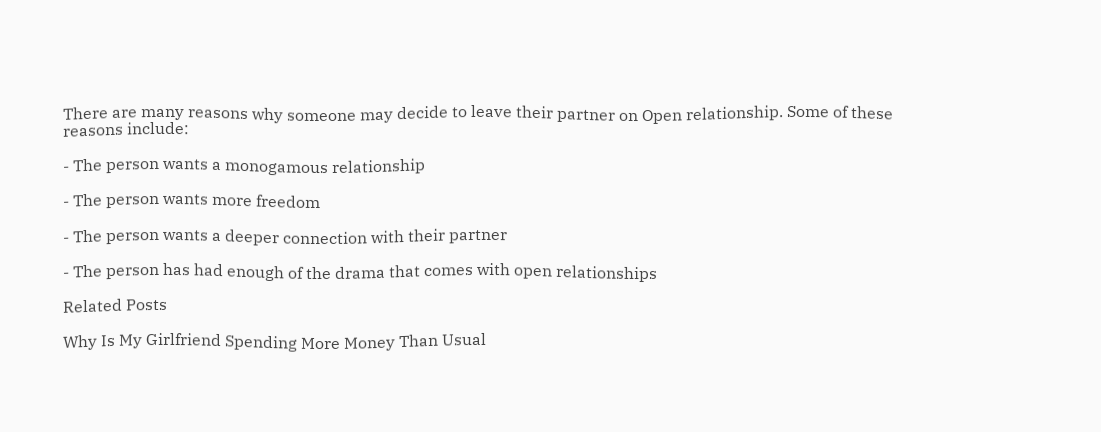There are many reasons why someone may decide to leave their partner on Open relationship. Some of these reasons include:

- The person wants a monogamous relationship

- The person wants more freedom

- The person wants a deeper connection with their partner

- The person has had enough of the drama that comes with open relationships

Related Posts

Why Is My Girlfriend Spending More Money Than Usual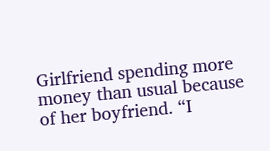Girlfriend spending more money than usual because of her boyfriend. “I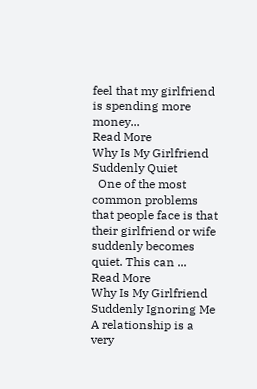feel that my girlfriend is spending more money...
Read More
Why Is My Girlfriend Suddenly Quiet
  One of the most common problems that people face is that their girlfriend or wife suddenly becomes quiet. This can ...
Read More
Why Is My Girlfriend Suddenly Ignoring Me
A relationship is a very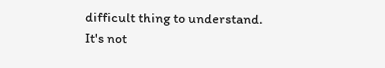difficult thing to understand. It's not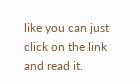like you can just click on the link and read it.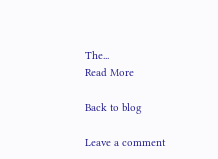The...
Read More

Back to blog

Leave a comment